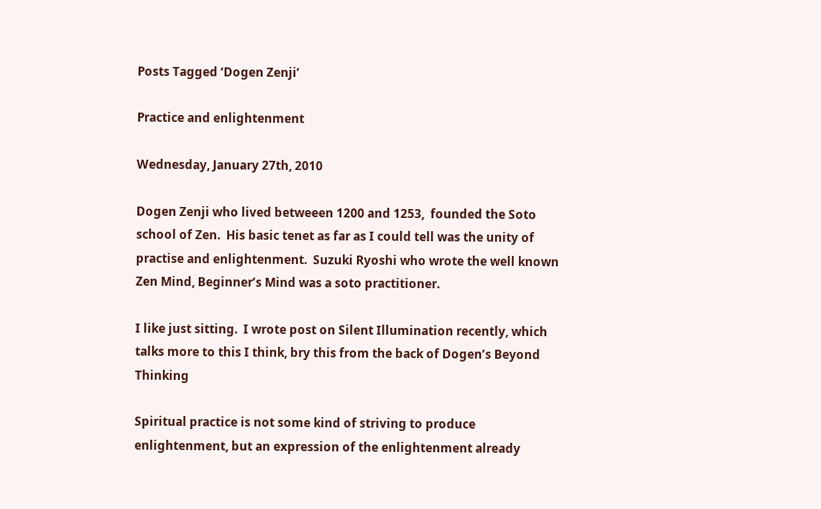Posts Tagged ‘Dogen Zenji’

Practice and enlightenment

Wednesday, January 27th, 2010

Dogen Zenji who lived betweeen 1200 and 1253,  founded the Soto school of Zen.  His basic tenet as far as I could tell was the unity of practise and enlightenment.  Suzuki Ryoshi who wrote the well known Zen Mind, Beginner’s Mind was a soto practitioner.

I like just sitting.  I wrote post on Silent Illumination recently, which talks more to this I think, bry this from the back of Dogen’s Beyond Thinking

Spiritual practice is not some kind of striving to produce enlightenment, but an expression of the enlightenment already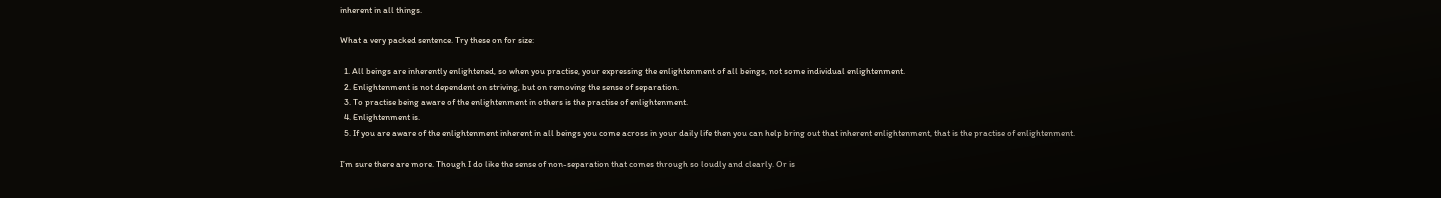inherent in all things.

What a very packed sentence. Try these on for size:

  1. All beings are inherently enlightened, so when you practise, your expressing the enlightenment of all beings, not some individual enlightenment.
  2. Enlightenment is not dependent on striving, but on removing the sense of separation.
  3. To practise being aware of the enlightenment in others is the practise of enlightenment.
  4. Enlightenment is.
  5. If you are aware of the enlightenment inherent in all beings you come across in your daily life then you can help bring out that inherent enlightenment, that is the practise of enlightenment.

I’m sure there are more. Though I do like the sense of non-separation that comes through so loudly and clearly. Or is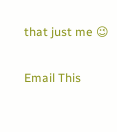that just me 😉

Email This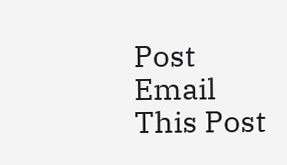Post Email This Post